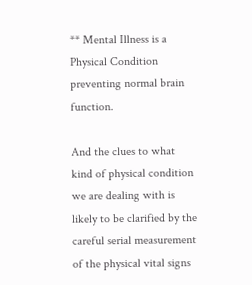** Mental Illness is a Physical Condition preventing normal brain function.

And the clues to what kind of physical condition we are dealing with is likely to be clarified by the careful serial measurement of the physical vital signs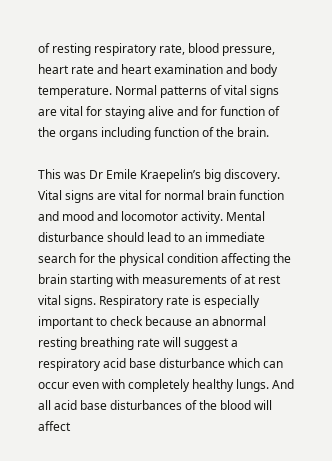of resting respiratory rate, blood pressure, heart rate and heart examination and body temperature. Normal patterns of vital signs are vital for staying alive and for function of the organs including function of the brain.

This was Dr Emile Kraepelin’s big discovery. Vital signs are vital for normal brain function and mood and locomotor activity. Mental disturbance should lead to an immediate search for the physical condition affecting the brain starting with measurements of at rest vital signs. Respiratory rate is especially important to check because an abnormal resting breathing rate will suggest a respiratory acid base disturbance which can occur even with completely healthy lungs. And all acid base disturbances of the blood will affect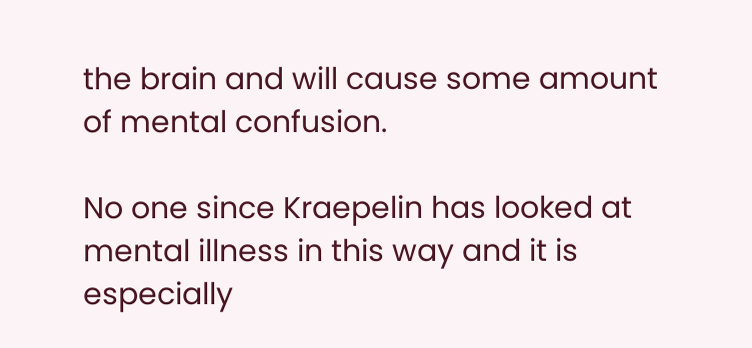the brain and will cause some amount of mental confusion.

No one since Kraepelin has looked at mental illness in this way and it is especially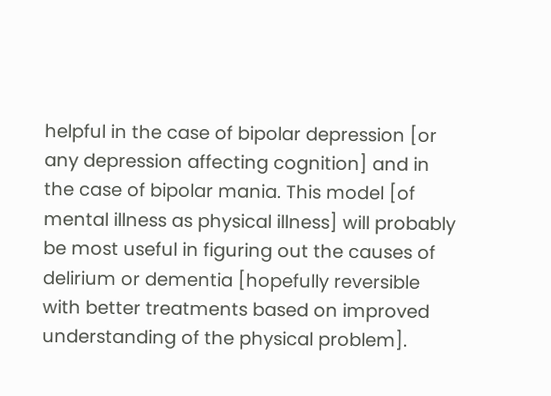helpful in the case of bipolar depression [or any depression affecting cognition] and in the case of bipolar mania. This model [of mental illness as physical illness] will probably be most useful in figuring out the causes of delirium or dementia [hopefully reversible with better treatments based on improved understanding of the physical problem].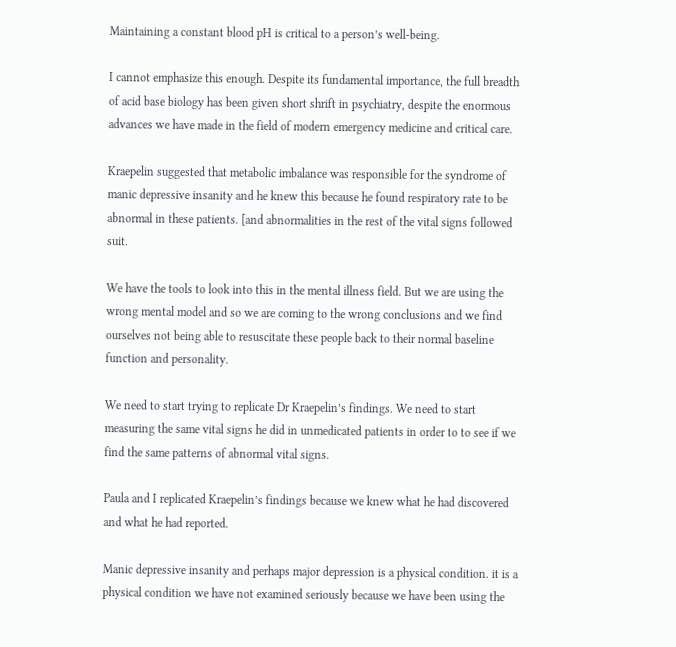Maintaining a constant blood pH is critical to a person’s well-being.

I cannot emphasize this enough. Despite its fundamental importance, the full breadth of acid base biology has been given short shrift in psychiatry, despite the enormous advances we have made in the field of modern emergency medicine and critical care.

Kraepelin suggested that metabolic imbalance was responsible for the syndrome of manic depressive insanity and he knew this because he found respiratory rate to be abnormal in these patients. [and abnormalities in the rest of the vital signs followed suit.

We have the tools to look into this in the mental illness field. But we are using the wrong mental model and so we are coming to the wrong conclusions and we find ourselves not being able to resuscitate these people back to their normal baseline function and personality.

We need to start trying to replicate Dr Kraepelin’s findings. We need to start measuring the same vital signs he did in unmedicated patients in order to to see if we find the same patterns of abnormal vital signs.

Paula and I replicated Kraepelin’s findings because we knew what he had discovered and what he had reported.

Manic depressive insanity and perhaps major depression is a physical condition. it is a physical condition we have not examined seriously because we have been using the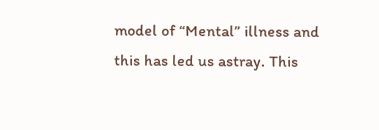model of “Mental” illness and this has led us astray. This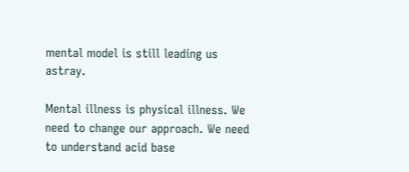mental model is still leading us astray.

Mental illness is physical illness. We need to change our approach. We need to understand acid base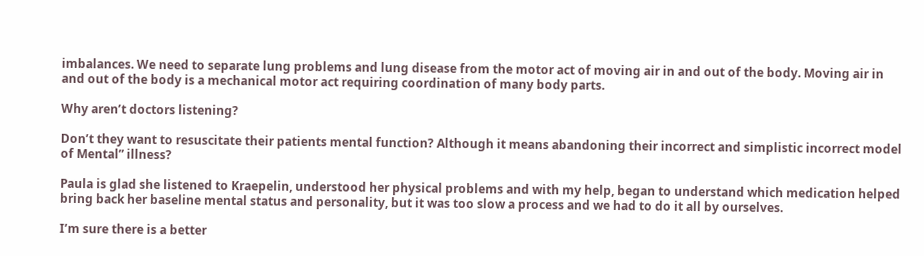imbalances. We need to separate lung problems and lung disease from the motor act of moving air in and out of the body. Moving air in and out of the body is a mechanical motor act requiring coordination of many body parts.

Why aren’t doctors listening?

Don’t they want to resuscitate their patients mental function? Although it means abandoning their incorrect and simplistic incorrect model of Mental” illness?

Paula is glad she listened to Kraepelin, understood her physical problems and with my help, began to understand which medication helped bring back her baseline mental status and personality, but it was too slow a process and we had to do it all by ourselves.

I’m sure there is a better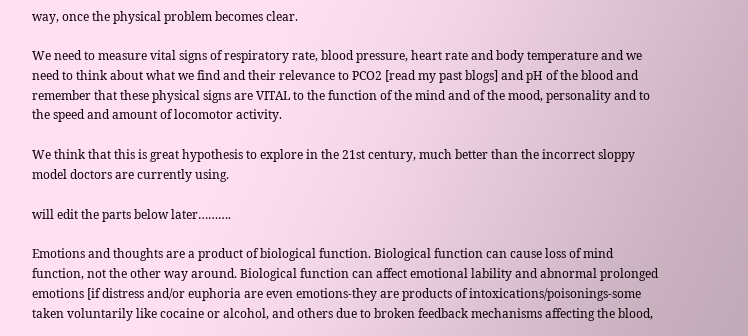way, once the physical problem becomes clear.

We need to measure vital signs of respiratory rate, blood pressure, heart rate and body temperature and we need to think about what we find and their relevance to PCO2 [read my past blogs] and pH of the blood and remember that these physical signs are VITAL to the function of the mind and of the mood, personality and to the speed and amount of locomotor activity.

We think that this is great hypothesis to explore in the 21st century, much better than the incorrect sloppy model doctors are currently using.

will edit the parts below later……….

Emotions and thoughts are a product of biological function. Biological function can cause loss of mind function, not the other way around. Biological function can affect emotional lability and abnormal prolonged emotions [if distress and/or euphoria are even emotions-they are products of intoxications/poisonings-some taken voluntarily like cocaine or alcohol, and others due to broken feedback mechanisms affecting the blood,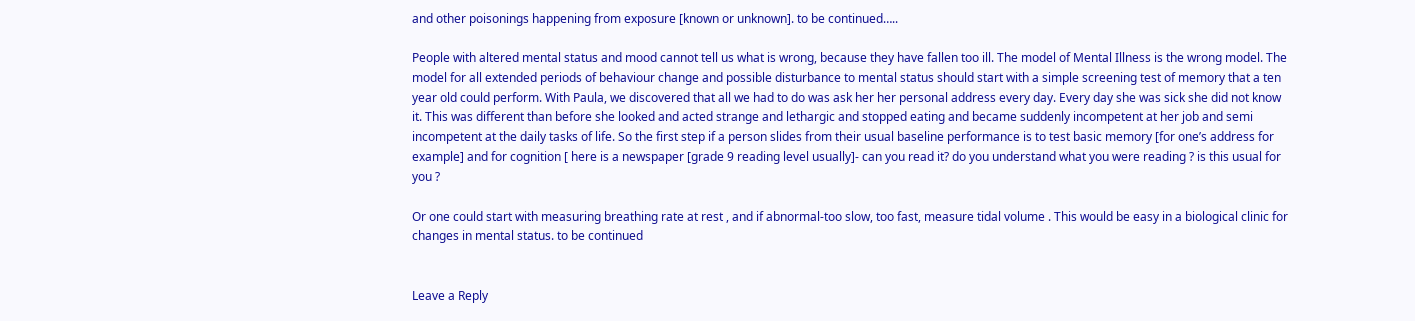and other poisonings happening from exposure [known or unknown]. to be continued…..

People with altered mental status and mood cannot tell us what is wrong, because they have fallen too ill. The model of Mental Illness is the wrong model. The model for all extended periods of behaviour change and possible disturbance to mental status should start with a simple screening test of memory that a ten year old could perform. With Paula, we discovered that all we had to do was ask her her personal address every day. Every day she was sick she did not know it. This was different than before she looked and acted strange and lethargic and stopped eating and became suddenly incompetent at her job and semi incompetent at the daily tasks of life. So the first step if a person slides from their usual baseline performance is to test basic memory [for one’s address for example] and for cognition [ here is a newspaper [grade 9 reading level usually]- can you read it? do you understand what you were reading ? is this usual for you ?

Or one could start with measuring breathing rate at rest , and if abnormal-too slow, too fast, measure tidal volume . This would be easy in a biological clinic for changes in mental status. to be continued


Leave a Reply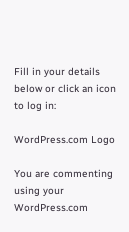Fill in your details below or click an icon to log in:

WordPress.com Logo

You are commenting using your WordPress.com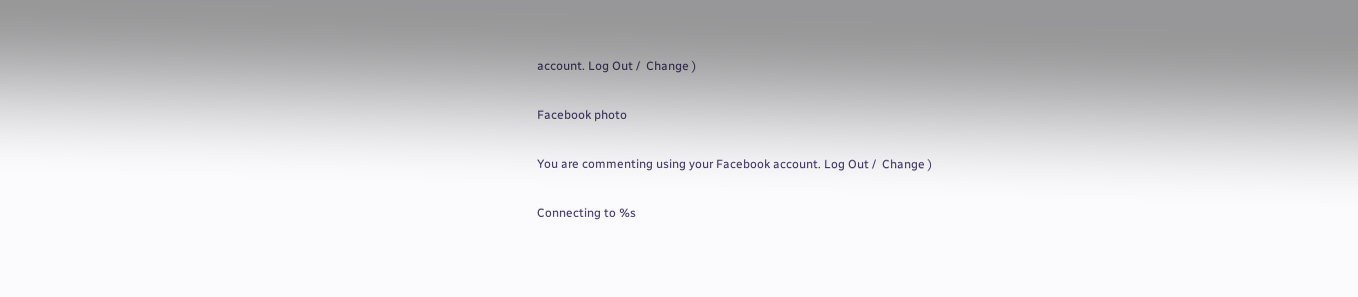account. Log Out /  Change )

Facebook photo

You are commenting using your Facebook account. Log Out /  Change )

Connecting to %s